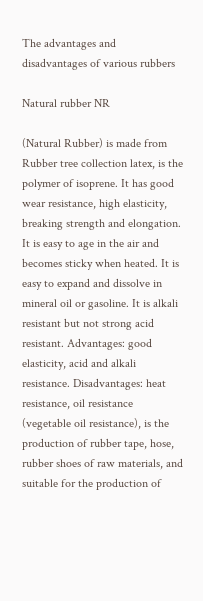The advantages and disadvantages of various rubbers

Natural rubber NR

(Natural Rubber) is made from Rubber tree collection latex, is the polymer of isoprene. It has good wear resistance, high elasticity, breaking strength and elongation. It is easy to age in the air and becomes sticky when heated. It is easy to expand and dissolve in mineral oil or gasoline. It is alkali resistant but not strong acid resistant. Advantages: good elasticity, acid and alkali resistance. Disadvantages: heat resistance, oil resistance (vegetable oil resistance), is the production of rubber tape, hose, rubber shoes of raw materials, and suitable for the production of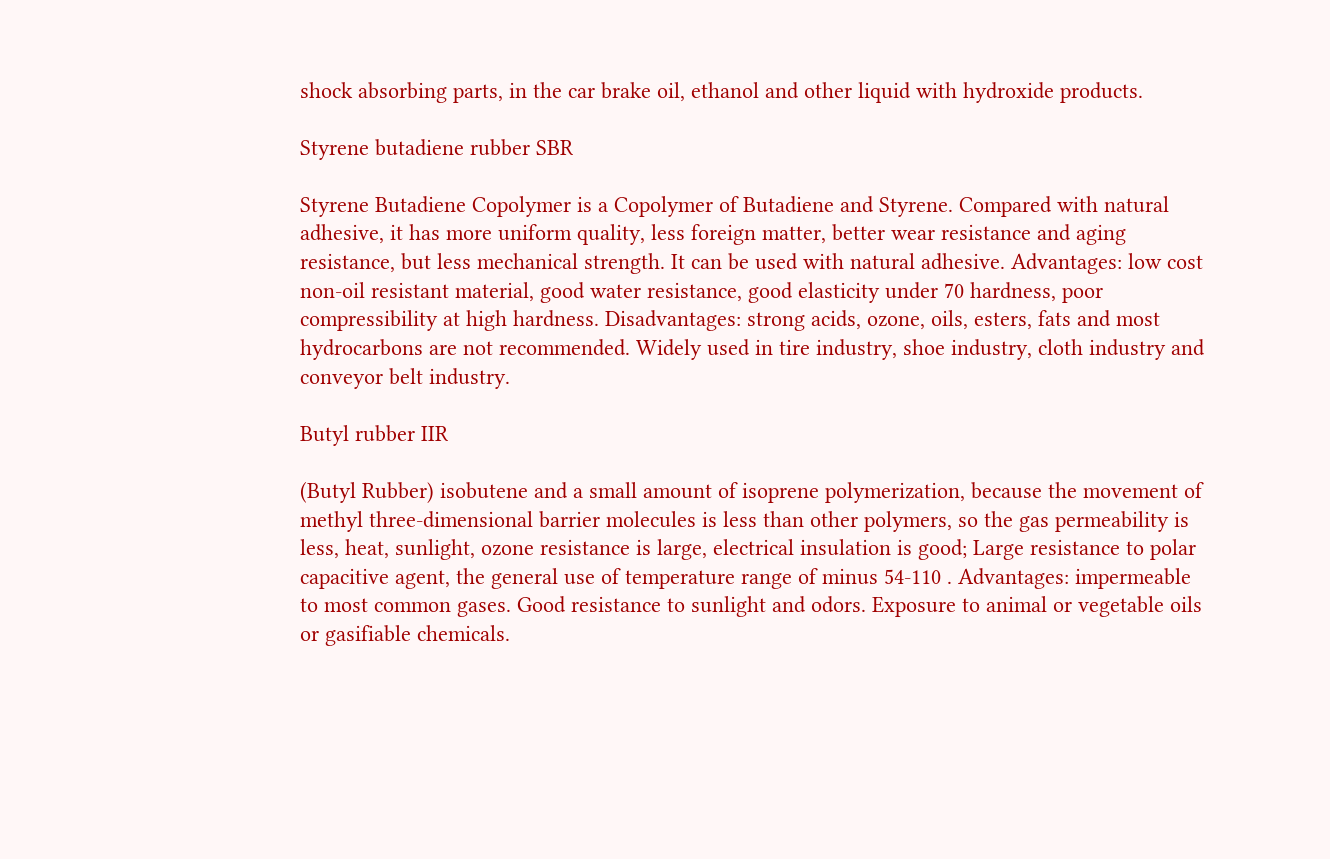shock absorbing parts, in the car brake oil, ethanol and other liquid with hydroxide products.

Styrene butadiene rubber SBR

Styrene Butadiene Copolymer is a Copolymer of Butadiene and Styrene. Compared with natural adhesive, it has more uniform quality, less foreign matter, better wear resistance and aging resistance, but less mechanical strength. It can be used with natural adhesive. Advantages: low cost non-oil resistant material, good water resistance, good elasticity under 70 hardness, poor compressibility at high hardness. Disadvantages: strong acids, ozone, oils, esters, fats and most hydrocarbons are not recommended. Widely used in tire industry, shoe industry, cloth industry and conveyor belt industry.

Butyl rubber IIR

(Butyl Rubber) isobutene and a small amount of isoprene polymerization, because the movement of methyl three-dimensional barrier molecules is less than other polymers, so the gas permeability is less, heat, sunlight, ozone resistance is large, electrical insulation is good; Large resistance to polar capacitive agent, the general use of temperature range of minus 54-110 . Advantages: impermeable to most common gases. Good resistance to sunlight and odors. Exposure to animal or vegetable oils or gasifiable chemicals.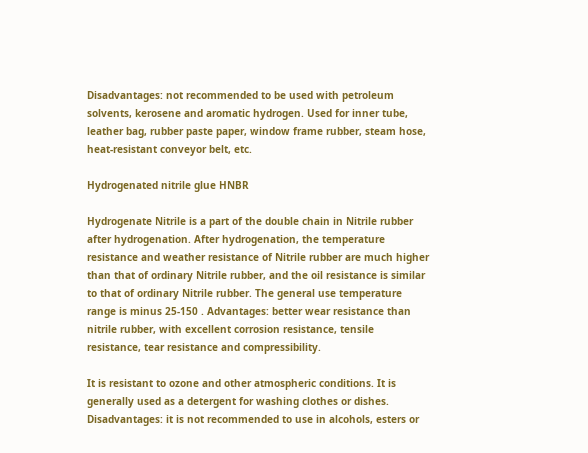Disadvantages: not recommended to be used with petroleum solvents, kerosene and aromatic hydrogen. Used for inner tube, leather bag, rubber paste paper, window frame rubber, steam hose, heat-resistant conveyor belt, etc.

Hydrogenated nitrile glue HNBR

Hydrogenate Nitrile is a part of the double chain in Nitrile rubber after hydrogenation. After hydrogenation, the temperature resistance and weather resistance of Nitrile rubber are much higher than that of ordinary Nitrile rubber, and the oil resistance is similar to that of ordinary Nitrile rubber. The general use temperature range is minus 25-150 . Advantages: better wear resistance than nitrile rubber, with excellent corrosion resistance, tensile resistance, tear resistance and compressibility.

It is resistant to ozone and other atmospheric conditions. It is generally used as a detergent for washing clothes or dishes. Disadvantages: it is not recommended to use in alcohols, esters or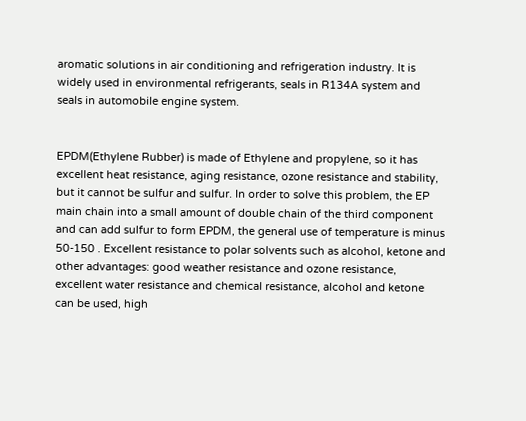aromatic solutions in air conditioning and refrigeration industry. It is widely used in environmental refrigerants, seals in R134A system and seals in automobile engine system.


EPDM(Ethylene Rubber) is made of Ethylene and propylene, so it has excellent heat resistance, aging resistance, ozone resistance and stability, but it cannot be sulfur and sulfur. In order to solve this problem, the EP main chain into a small amount of double chain of the third component and can add sulfur to form EPDM, the general use of temperature is minus 50-150 . Excellent resistance to polar solvents such as alcohol, ketone and other advantages: good weather resistance and ozone resistance, excellent water resistance and chemical resistance, alcohol and ketone can be used, high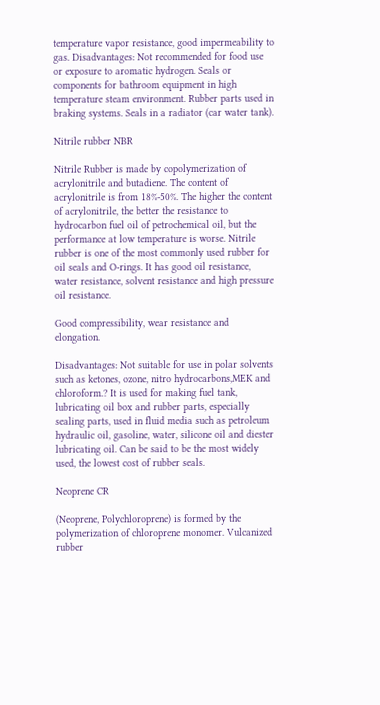temperature vapor resistance, good impermeability to gas. Disadvantages: Not recommended for food use or exposure to aromatic hydrogen. Seals or components for bathroom equipment in high temperature steam environment. Rubber parts used in braking systems. Seals in a radiator (car water tank).

Nitrile rubber NBR

Nitrile Rubber is made by copolymerization of acrylonitrile and butadiene. The content of acrylonitrile is from 18%-50%. The higher the content of acrylonitrile, the better the resistance to hydrocarbon fuel oil of petrochemical oil, but the performance at low temperature is worse. Nitrile rubber is one of the most commonly used rubber for oil seals and O-rings. It has good oil resistance, water resistance, solvent resistance and high pressure oil resistance.

Good compressibility, wear resistance and elongation.

Disadvantages: Not suitable for use in polar solvents such as ketones, ozone, nitro hydrocarbons,MEK and chloroform.? It is used for making fuel tank, lubricating oil box and rubber parts, especially sealing parts, used in fluid media such as petroleum hydraulic oil, gasoline, water, silicone oil and diester lubricating oil. Can be said to be the most widely used, the lowest cost of rubber seals.

Neoprene CR

(Neoprene, Polychloroprene) is formed by the polymerization of chloroprene monomer. Vulcanized rubber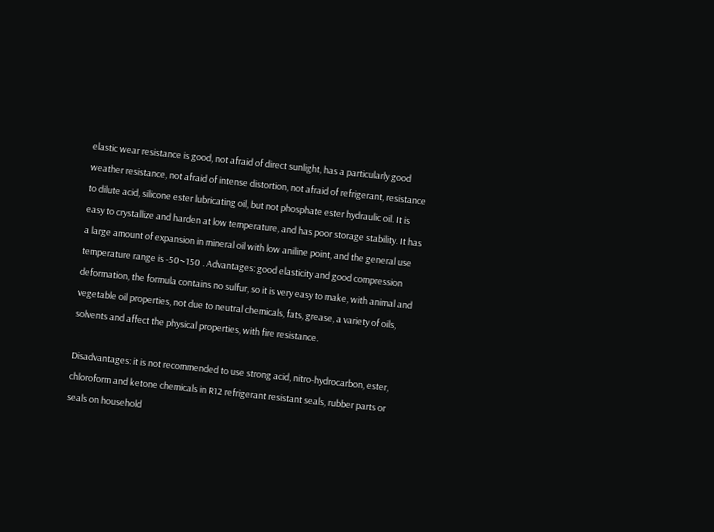elastic wear resistance is good, not afraid of direct sunlight, has a particularly good weather resistance, not afraid of intense distortion, not afraid of refrigerant, resistance to dilute acid, silicone ester lubricating oil, but not phosphate ester hydraulic oil. It is easy to crystallize and harden at low temperature, and has poor storage stability. It has a large amount of expansion in mineral oil with low aniline point, and the general use temperature range is -50~150 . Advantages: good elasticity and good compression deformation, the formula contains no sulfur, so it is very easy to make, with animal and vegetable oil properties, not due to neutral chemicals, fats, grease, a variety of oils, solvents and affect the physical properties, with fire resistance.

Disadvantages: it is not recommended to use strong acid, nitro-hydrocarbon, ester, chloroform and ketone chemicals in R12 refrigerant resistant seals, rubber parts or seals on household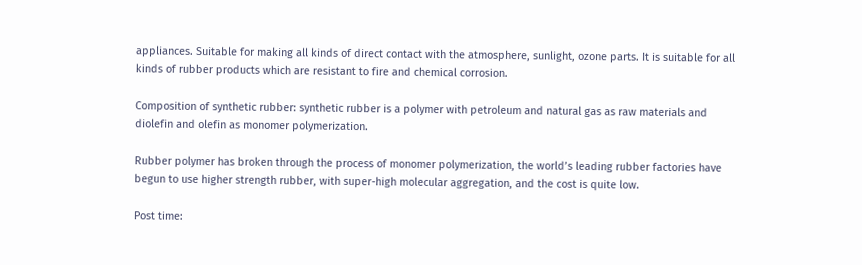appliances. Suitable for making all kinds of direct contact with the atmosphere, sunlight, ozone parts. It is suitable for all kinds of rubber products which are resistant to fire and chemical corrosion.

Composition of synthetic rubber: synthetic rubber is a polymer with petroleum and natural gas as raw materials and diolefin and olefin as monomer polymerization.

Rubber polymer has broken through the process of monomer polymerization, the world’s leading rubber factories have begun to use higher strength rubber, with super-high molecular aggregation, and the cost is quite low.

Post time: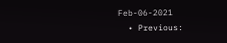Feb-06-2021
  • Previous: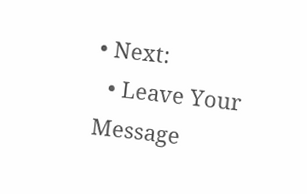• Next:
  • Leave Your Message